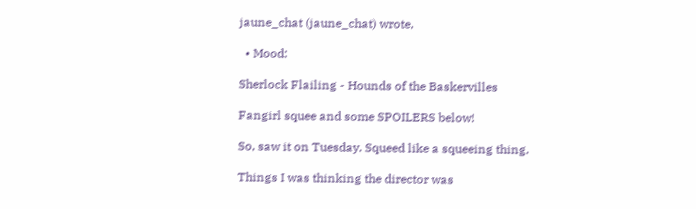jaune_chat (jaune_chat) wrote,

  • Mood:

Sherlock Flailing - Hounds of the Baskervilles

Fangirl squee and some SPOILERS below!

So, saw it on Tuesday. Squeed like a squeeing thing.

Things I was thinking the director was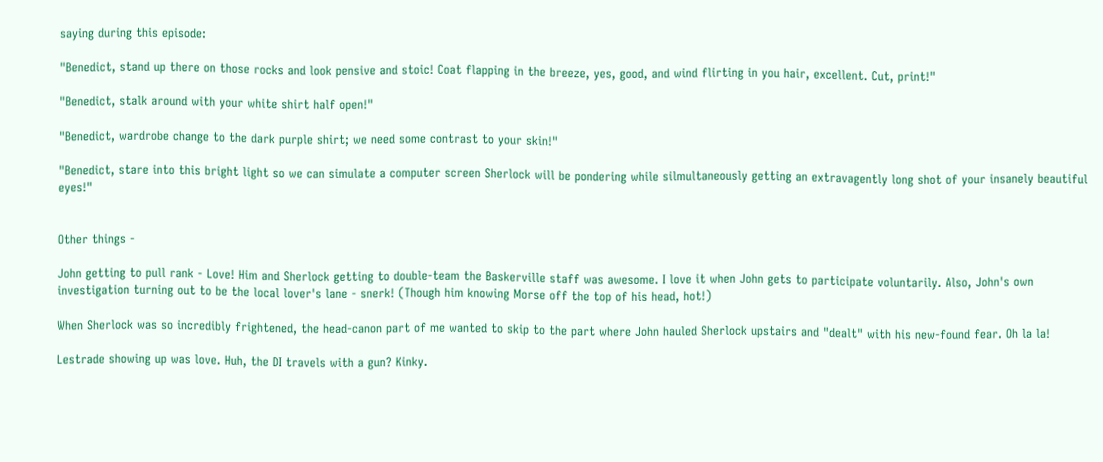saying during this episode:

"Benedict, stand up there on those rocks and look pensive and stoic! Coat flapping in the breeze, yes, good, and wind flirting in you hair, excellent. Cut, print!"

"Benedict, stalk around with your white shirt half open!"

"Benedict, wardrobe change to the dark purple shirt; we need some contrast to your skin!"

"Benedict, stare into this bright light so we can simulate a computer screen Sherlock will be pondering while silmultaneously getting an extravagently long shot of your insanely beautiful eyes!"


Other things -

John getting to pull rank - Love! Him and Sherlock getting to double-team the Baskerville staff was awesome. I love it when John gets to participate voluntarily. Also, John's own investigation turning out to be the local lover's lane - snerk! (Though him knowing Morse off the top of his head, hot!)

When Sherlock was so incredibly frightened, the head-canon part of me wanted to skip to the part where John hauled Sherlock upstairs and "dealt" with his new-found fear. Oh la la!

Lestrade showing up was love. Huh, the DI travels with a gun? Kinky.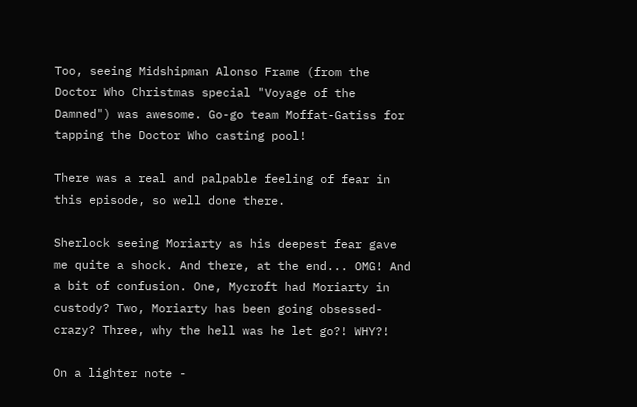Too, seeing Midshipman Alonso Frame (from the Doctor Who Christmas special "Voyage of the Damned") was awesome. Go-go team Moffat-Gatiss for tapping the Doctor Who casting pool!

There was a real and palpable feeling of fear in this episode, so well done there.

Sherlock seeing Moriarty as his deepest fear gave me quite a shock. And there, at the end... OMG! And a bit of confusion. One, Mycroft had Moriarty in custody? Two, Moriarty has been going obsessed-crazy? Three, why the hell was he let go?! WHY?!

On a lighter note -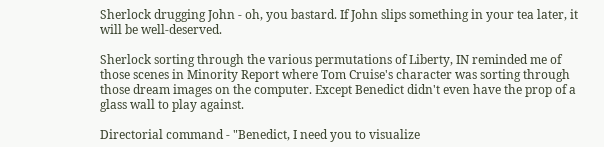Sherlock drugging John - oh, you bastard. If John slips something in your tea later, it will be well-deserved.

Sherlock sorting through the various permutations of Liberty, IN reminded me of those scenes in Minority Report where Tom Cruise's character was sorting through those dream images on the computer. Except Benedict didn't even have the prop of a glass wall to play against.

Directorial command - "Benedict, I need you to visualize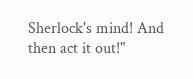Sherlock's mind! And then act it out!"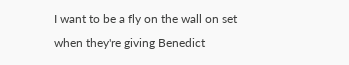I want to be a fly on the wall on set when they're giving Benedict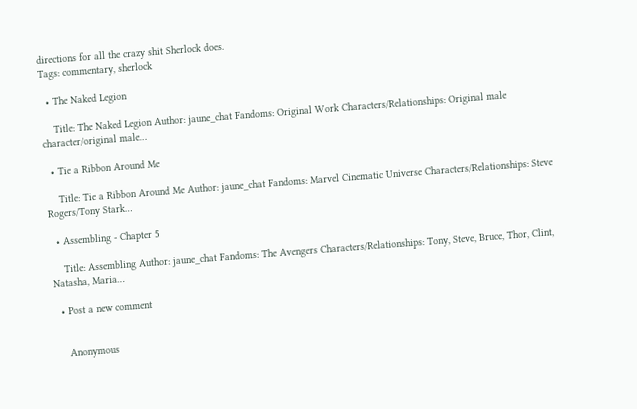directions for all the crazy shit Sherlock does.
Tags: commentary, sherlock

  • The Naked Legion

    Title: The Naked Legion Author: jaune_chat Fandoms: Original Work Characters/Relationships: Original male character/original male…

  • Tie a Ribbon Around Me

    Title: Tie a Ribbon Around Me Author: jaune_chat Fandoms: Marvel Cinematic Universe Characters/Relationships: Steve Rogers/Tony Stark…

  • Assembling - Chapter 5

    Title: Assembling Author: jaune_chat Fandoms: The Avengers Characters/Relationships: Tony, Steve, Bruce, Thor, Clint, Natasha, Maria…

  • Post a new comment


    Anonymous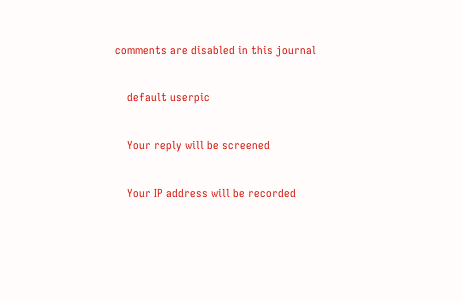comments are disabled in this journal

    default userpic

    Your reply will be screened

    Your IP address will be recorded